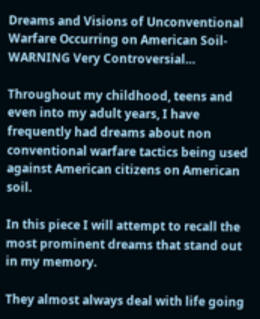Dreams and Visions of Unconventional Warfare Occurring on American Soil-WARNING Very Controversial…

Throughout my childhood, teens and even into my adult years, I have frequently had dreams about non conventional warfare tactics being used against American citizens on American soil.

In this piece I will attempt to recall the most prominent dreams that stand out in my memory.

They almost always deal with life going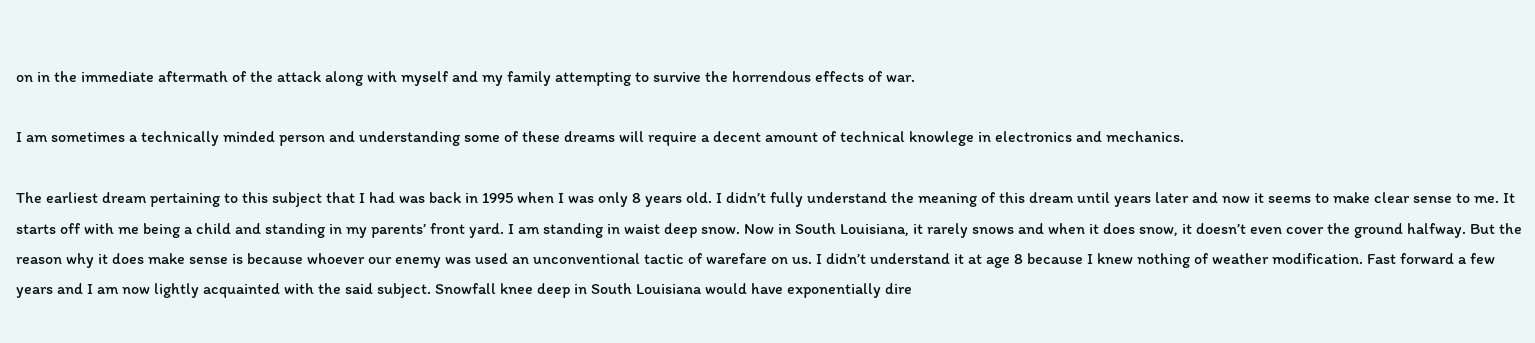on in the immediate aftermath of the attack along with myself and my family attempting to survive the horrendous effects of war.

I am sometimes a technically minded person and understanding some of these dreams will require a decent amount of technical knowlege in electronics and mechanics.

The earliest dream pertaining to this subject that I had was back in 1995 when I was only 8 years old. I didn’t fully understand the meaning of this dream until years later and now it seems to make clear sense to me. It starts off with me being a child and standing in my parents’ front yard. I am standing in waist deep snow. Now in South Louisiana, it rarely snows and when it does snow, it doesn’t even cover the ground halfway. But the reason why it does make sense is because whoever our enemy was used an unconventional tactic of warefare on us. I didn’t understand it at age 8 because I knew nothing of weather modification. Fast forward a few years and I am now lightly acquainted with the said subject. Snowfall knee deep in South Louisiana would have exponentially dire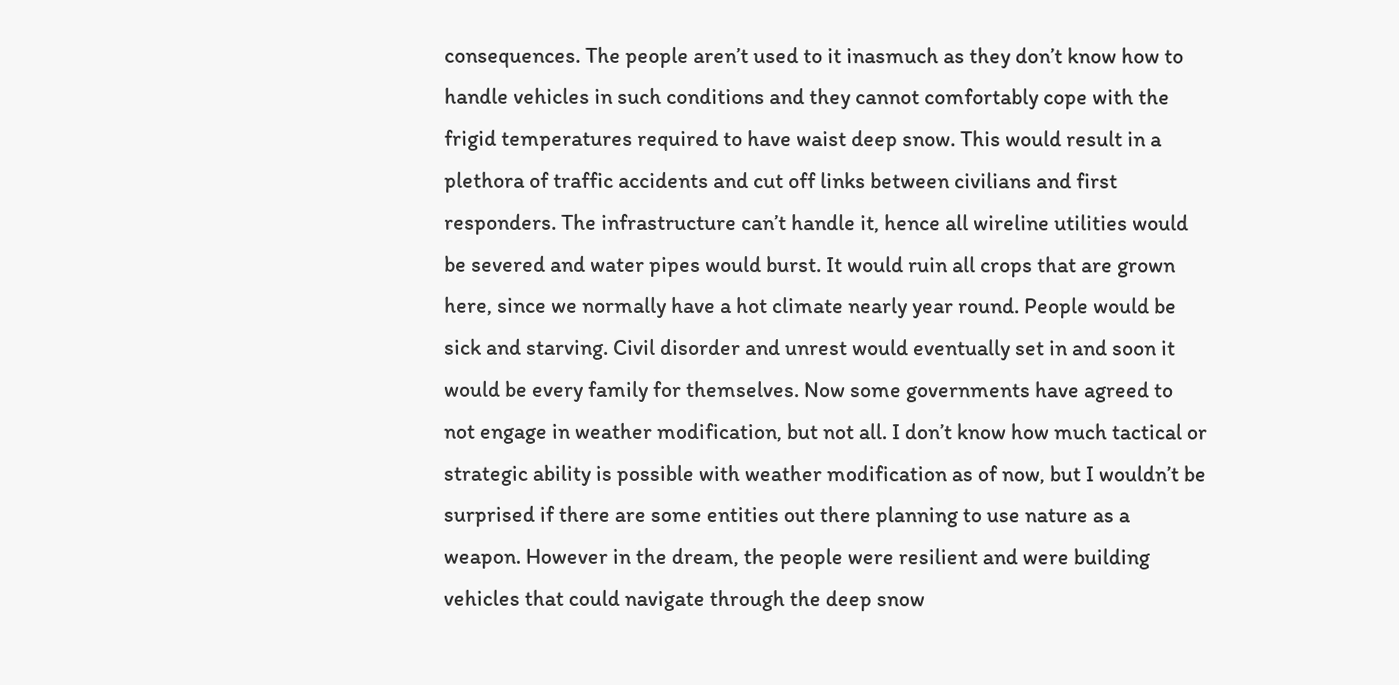consequences. The people aren’t used to it inasmuch as they don’t know how to handle vehicles in such conditions and they cannot comfortably cope with the frigid temperatures required to have waist deep snow. This would result in a plethora of traffic accidents and cut off links between civilians and first responders. The infrastructure can’t handle it, hence all wireline utilities would be severed and water pipes would burst. It would ruin all crops that are grown here, since we normally have a hot climate nearly year round. People would be sick and starving. Civil disorder and unrest would eventually set in and soon it would be every family for themselves. Now some governments have agreed to not engage in weather modification, but not all. I don’t know how much tactical or strategic ability is possible with weather modification as of now, but I wouldn’t be surprised if there are some entities out there planning to use nature as a weapon. However in the dream, the people were resilient and were building vehicles that could navigate through the deep snow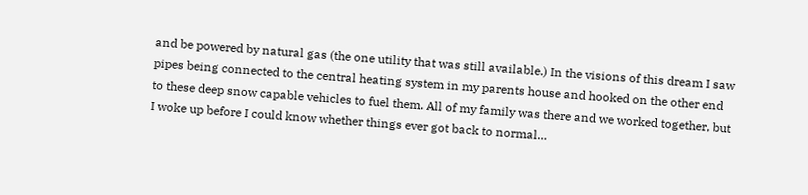and be powered by natural gas (the one utility that was still available.) In the visions of this dream I saw pipes being connected to the central heating system in my parents house and hooked on the other end to these deep snow capable vehicles to fuel them. All of my family was there and we worked together, but I woke up before I could know whether things ever got back to normal…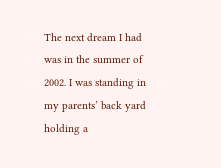The next dream I had was in the summer of 2002. I was standing in my parents’ back yard holding a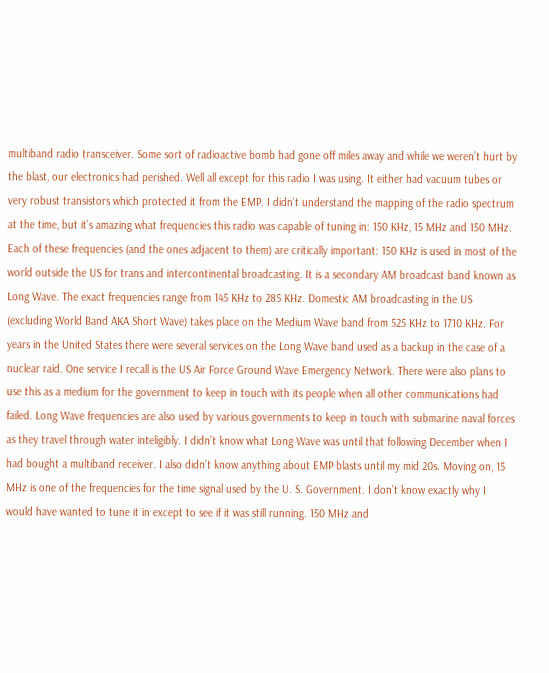multiband radio transceiver. Some sort of radioactive bomb had gone off miles away and while we weren’t hurt by the blast, our electronics had perished. Well all except for this radio I was using. It either had vacuum tubes or very robust transistors which protected it from the EMP. I didn’t understand the mapping of the radio spectrum at the time, but it’s amazing what frequencies this radio was capable of tuning in: 150 KHz, 15 MHz and 150 MHz. Each of these frequencies (and the ones adjacent to them) are critically important: 150 KHz is used in most of the world outside the US for trans and intercontinental broadcasting. It is a secondary AM broadcast band known as Long Wave. The exact frequencies range from 145 KHz to 285 KHz. Domestic AM broadcasting in the US (excluding World Band AKA Short Wave) takes place on the Medium Wave band from 525 KHz to 1710 KHz. For years in the United States there were several services on the Long Wave band used as a backup in the case of a nuclear raid. One service I recall is the US Air Force Ground Wave Emergency Network. There were also plans to use this as a medium for the government to keep in touch with its people when all other communications had failed. Long Wave frequencies are also used by various governments to keep in touch with submarine naval forces as they travel through water inteligibly. I didn’t know what Long Wave was until that following December when I had bought a multiband receiver. I also didn’t know anything about EMP blasts until my mid 20s. Moving on, 15 MHz is one of the frequencies for the time signal used by the U. S. Government. I don’t know exactly why I would have wanted to tune it in except to see if it was still running. 150 MHz and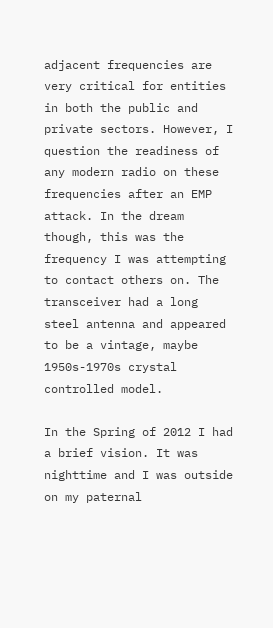adjacent frequencies are very critical for entities in both the public and private sectors. However, I question the readiness of any modern radio on these frequencies after an EMP attack. In the dream though, this was the frequency I was attempting to contact others on. The transceiver had a long steel antenna and appeared to be a vintage, maybe 1950s-1970s crystal controlled model.

In the Spring of 2012 I had a brief vision. It was nighttime and I was outside on my paternal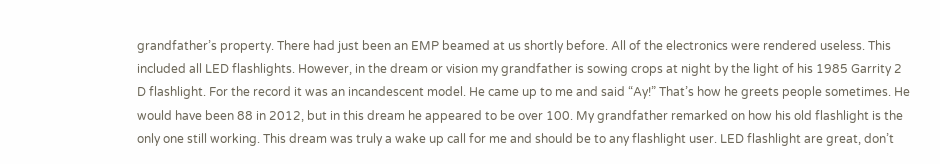grandfather’s property. There had just been an EMP beamed at us shortly before. All of the electronics were rendered useless. This included all LED flashlights. However, in the dream or vision my grandfather is sowing crops at night by the light of his 1985 Garrity 2 D flashlight. For the record it was an incandescent model. He came up to me and said “Ay!” That’s how he greets people sometimes. He would have been 88 in 2012, but in this dream he appeared to be over 100. My grandfather remarked on how his old flashlight is the only one still working. This dream was truly a wake up call for me and should be to any flashlight user. LED flashlight are great, don’t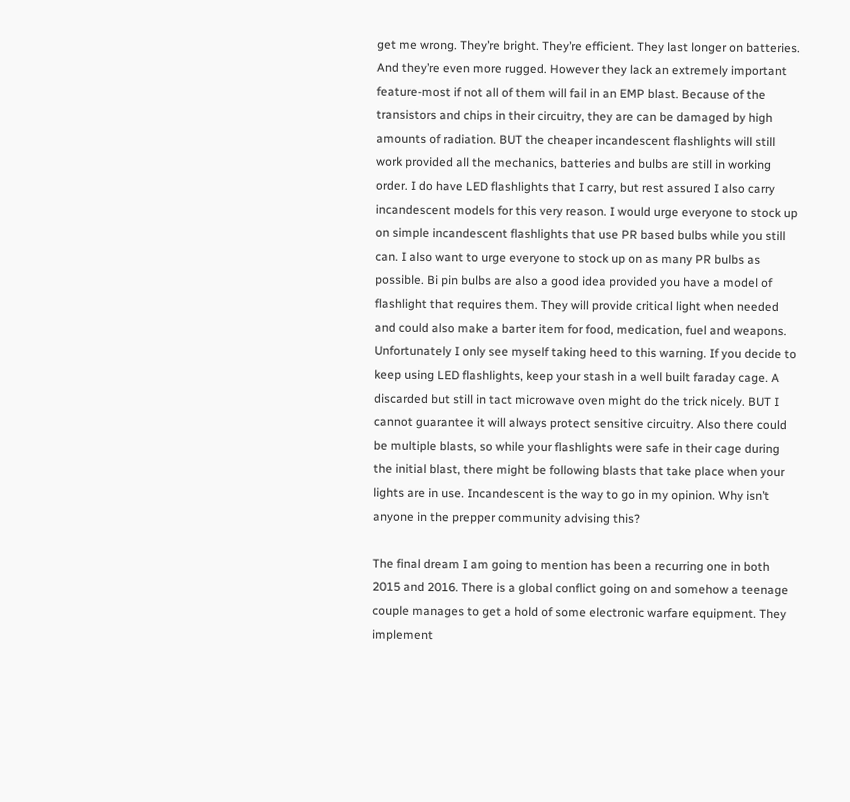get me wrong. They’re bright. They’re efficient. They last longer on batteries. And they’re even more rugged. However they lack an extremely important feature-most if not all of them will fail in an EMP blast. Because of the transistors and chips in their circuitry, they are can be damaged by high amounts of radiation. BUT the cheaper incandescent flashlights will still work provided all the mechanics, batteries and bulbs are still in working order. I do have LED flashlights that I carry, but rest assured I also carry incandescent models for this very reason. I would urge everyone to stock up on simple incandescent flashlights that use PR based bulbs while you still can. I also want to urge everyone to stock up on as many PR bulbs as possible. Bi pin bulbs are also a good idea provided you have a model of flashlight that requires them. They will provide critical light when needed and could also make a barter item for food, medication, fuel and weapons. Unfortunately I only see myself taking heed to this warning. If you decide to keep using LED flashlights, keep your stash in a well built faraday cage. A discarded but still in tact microwave oven might do the trick nicely. BUT I cannot guarantee it will always protect sensitive circuitry. Also there could be multiple blasts, so while your flashlights were safe in their cage during the initial blast, there might be following blasts that take place when your lights are in use. Incandescent is the way to go in my opinion. Why isn’t anyone in the prepper community advising this?

The final dream I am going to mention has been a recurring one in both 2015 and 2016. There is a global conflict going on and somehow a teenage couple manages to get a hold of some electronic warfare equipment. They implement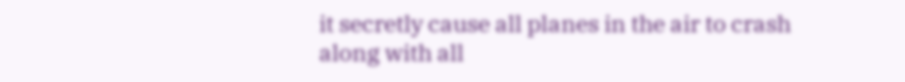it secretly cause all planes in the air to crash along with all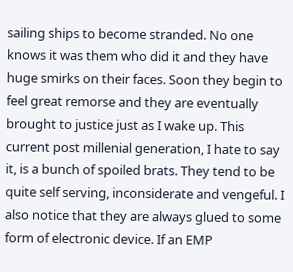sailing ships to become stranded. No one knows it was them who did it and they have huge smirks on their faces. Soon they begin to feel great remorse and they are eventually brought to justice just as I wake up. This current post millenial generation, I hate to say it, is a bunch of spoiled brats. They tend to be quite self serving, inconsiderate and vengeful. I also notice that they are always glued to some form of electronic device. If an EMP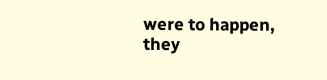were to happen, they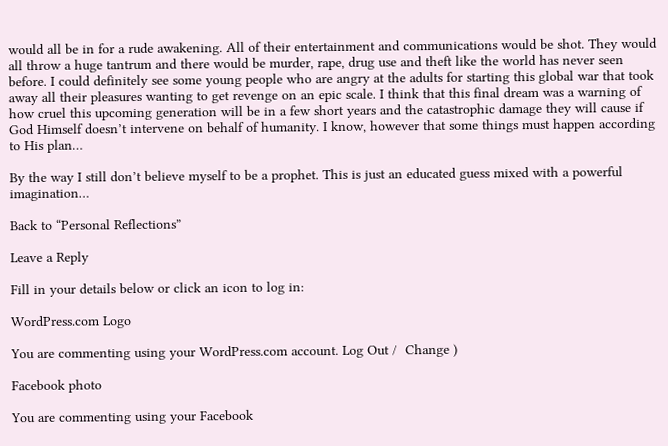would all be in for a rude awakening. All of their entertainment and communications would be shot. They would all throw a huge tantrum and there would be murder, rape, drug use and theft like the world has never seen before. I could definitely see some young people who are angry at the adults for starting this global war that took away all their pleasures wanting to get revenge on an epic scale. I think that this final dream was a warning of how cruel this upcoming generation will be in a few short years and the catastrophic damage they will cause if God Himself doesn’t intervene on behalf of humanity. I know, however that some things must happen according to His plan…

By the way I still don’t believe myself to be a prophet. This is just an educated guess mixed with a powerful imagination…

Back to “Personal Reflections”

Leave a Reply

Fill in your details below or click an icon to log in:

WordPress.com Logo

You are commenting using your WordPress.com account. Log Out /  Change )

Facebook photo

You are commenting using your Facebook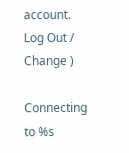account. Log Out /  Change )

Connecting to %s